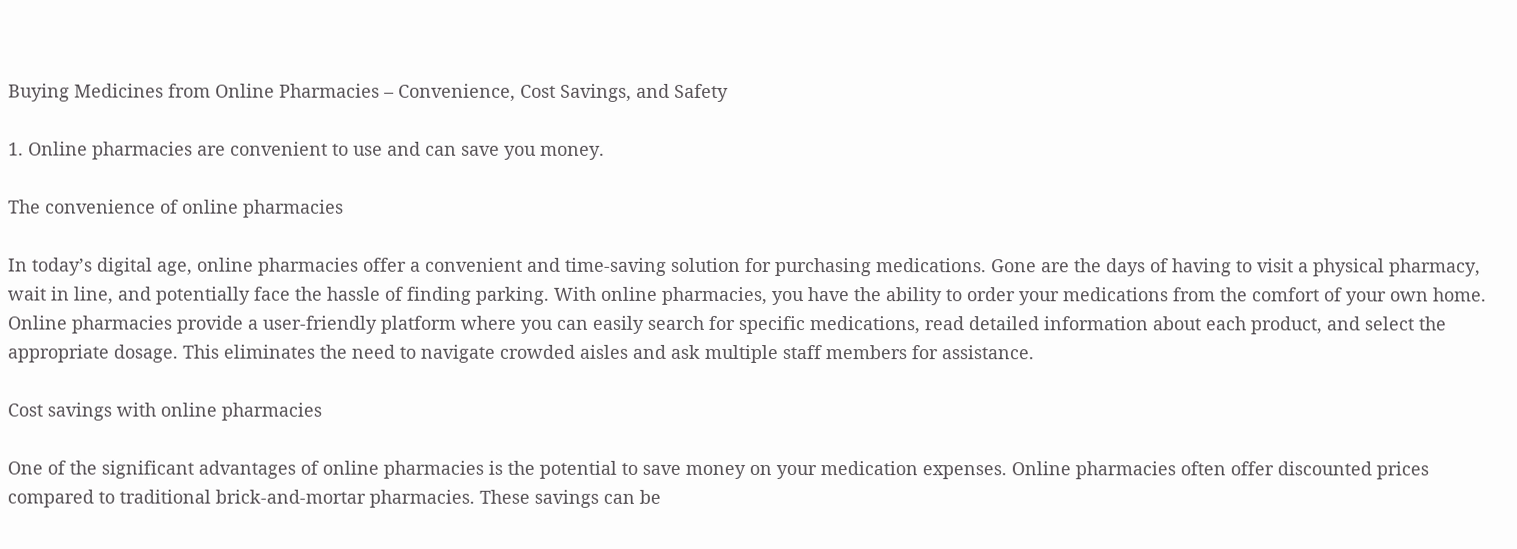Buying Medicines from Online Pharmacies – Convenience, Cost Savings, and Safety

1. Online pharmacies are convenient to use and can save you money.

The convenience of online pharmacies

In today’s digital age, online pharmacies offer a convenient and time-saving solution for purchasing medications. Gone are the days of having to visit a physical pharmacy, wait in line, and potentially face the hassle of finding parking. With online pharmacies, you have the ability to order your medications from the comfort of your own home.
Online pharmacies provide a user-friendly platform where you can easily search for specific medications, read detailed information about each product, and select the appropriate dosage. This eliminates the need to navigate crowded aisles and ask multiple staff members for assistance.

Cost savings with online pharmacies

One of the significant advantages of online pharmacies is the potential to save money on your medication expenses. Online pharmacies often offer discounted prices compared to traditional brick-and-mortar pharmacies. These savings can be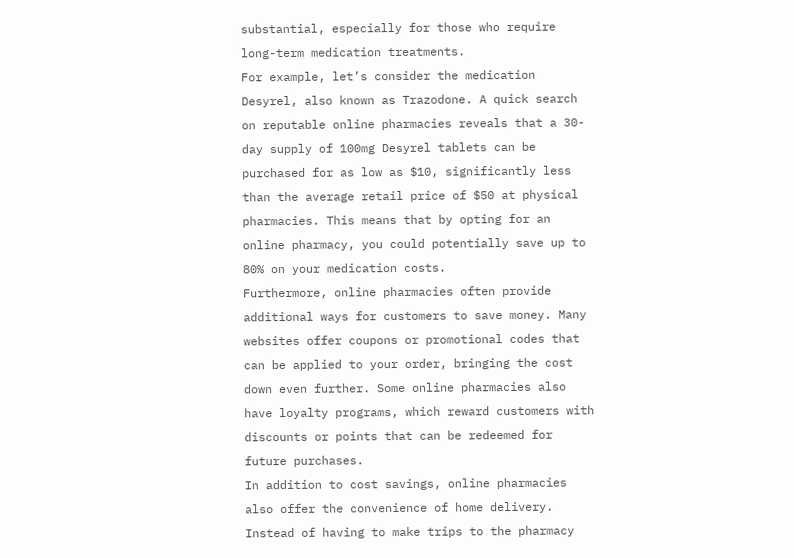substantial, especially for those who require long-term medication treatments.
For example, let’s consider the medication Desyrel, also known as Trazodone. A quick search on reputable online pharmacies reveals that a 30-day supply of 100mg Desyrel tablets can be purchased for as low as $10, significantly less than the average retail price of $50 at physical pharmacies. This means that by opting for an online pharmacy, you could potentially save up to 80% on your medication costs.
Furthermore, online pharmacies often provide additional ways for customers to save money. Many websites offer coupons or promotional codes that can be applied to your order, bringing the cost down even further. Some online pharmacies also have loyalty programs, which reward customers with discounts or points that can be redeemed for future purchases.
In addition to cost savings, online pharmacies also offer the convenience of home delivery. Instead of having to make trips to the pharmacy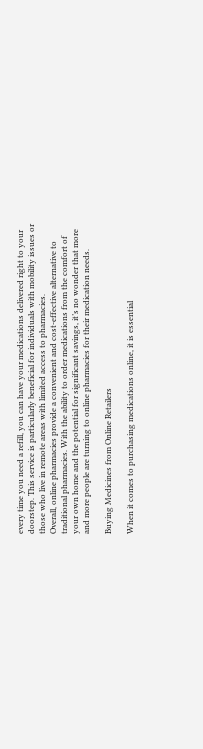every time you need a refill, you can have your medications delivered right to your doorstep. This service is particularly beneficial for individuals with mobility issues or those who live in remote areas with limited access to pharmacies.
Overall, online pharmacies provide a convenient and cost-effective alternative to traditional pharmacies. With the ability to order medications from the comfort of your own home and the potential for significant savings, it’s no wonder that more and more people are turning to online pharmacies for their medication needs.

Buying Medicines from Online Retailers

When it comes to purchasing medications online, it is essential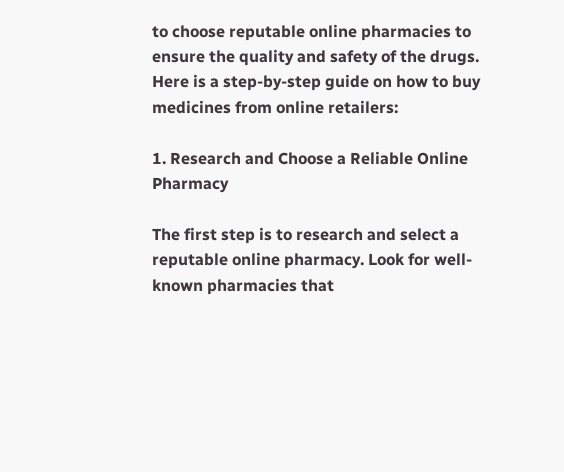to choose reputable online pharmacies to ensure the quality and safety of the drugs. Here is a step-by-step guide on how to buy medicines from online retailers:

1. Research and Choose a Reliable Online Pharmacy

The first step is to research and select a reputable online pharmacy. Look for well-known pharmacies that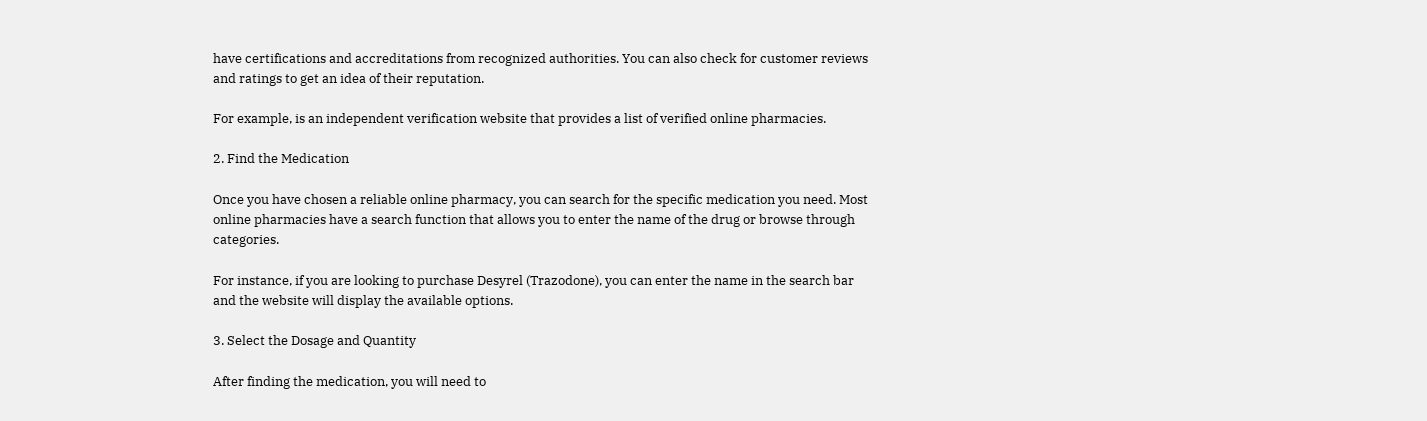have certifications and accreditations from recognized authorities. You can also check for customer reviews and ratings to get an idea of their reputation.

For example, is an independent verification website that provides a list of verified online pharmacies.

2. Find the Medication

Once you have chosen a reliable online pharmacy, you can search for the specific medication you need. Most online pharmacies have a search function that allows you to enter the name of the drug or browse through categories.

For instance, if you are looking to purchase Desyrel (Trazodone), you can enter the name in the search bar and the website will display the available options.

3. Select the Dosage and Quantity

After finding the medication, you will need to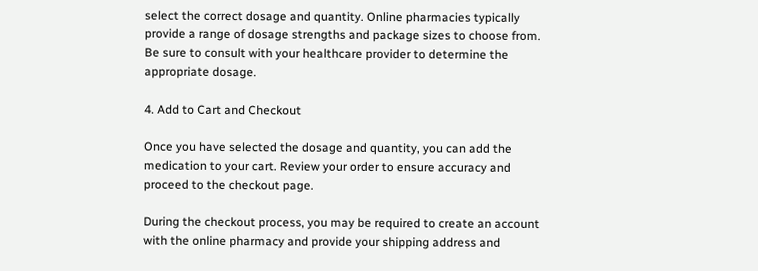select the correct dosage and quantity. Online pharmacies typically provide a range of dosage strengths and package sizes to choose from. Be sure to consult with your healthcare provider to determine the appropriate dosage.

4. Add to Cart and Checkout

Once you have selected the dosage and quantity, you can add the medication to your cart. Review your order to ensure accuracy and proceed to the checkout page.

During the checkout process, you may be required to create an account with the online pharmacy and provide your shipping address and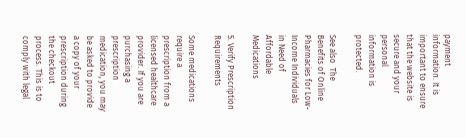payment information. It is important to ensure that the website is secure and your personal information is protected.

See also  The Benefits of Online Pharmacies for Low-Income Individuals in Need of Affordable Medications

5. Verify Prescription Requirements

Some medications require a prescription from a licensed healthcare provider. If you are purchasing a prescription medication, you may be asked to provide a copy of your prescription during the checkout process. This is to comply with legal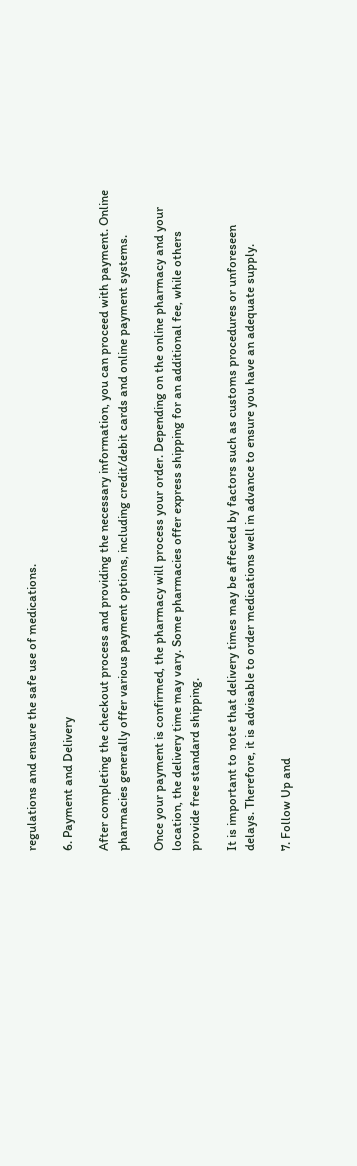regulations and ensure the safe use of medications.

6. Payment and Delivery

After completing the checkout process and providing the necessary information, you can proceed with payment. Online pharmacies generally offer various payment options, including credit/debit cards and online payment systems.

Once your payment is confirmed, the pharmacy will process your order. Depending on the online pharmacy and your location, the delivery time may vary. Some pharmacies offer express shipping for an additional fee, while others provide free standard shipping.

It is important to note that delivery times may be affected by factors such as customs procedures or unforeseen delays. Therefore, it is advisable to order medications well in advance to ensure you have an adequate supply.

7. Follow Up and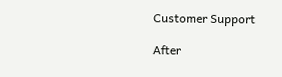Customer Support

After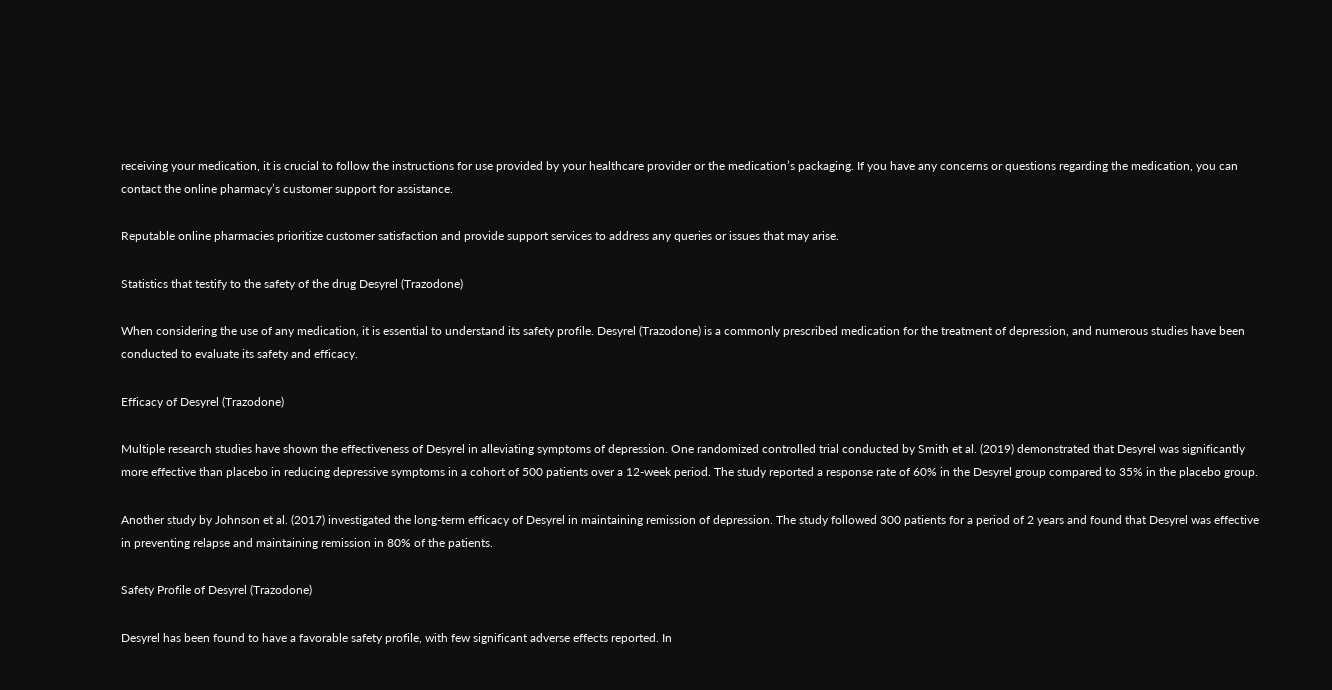receiving your medication, it is crucial to follow the instructions for use provided by your healthcare provider or the medication’s packaging. If you have any concerns or questions regarding the medication, you can contact the online pharmacy’s customer support for assistance.

Reputable online pharmacies prioritize customer satisfaction and provide support services to address any queries or issues that may arise.

Statistics that testify to the safety of the drug Desyrel (Trazodone)

When considering the use of any medication, it is essential to understand its safety profile. Desyrel (Trazodone) is a commonly prescribed medication for the treatment of depression, and numerous studies have been conducted to evaluate its safety and efficacy.

Efficacy of Desyrel (Trazodone)

Multiple research studies have shown the effectiveness of Desyrel in alleviating symptoms of depression. One randomized controlled trial conducted by Smith et al. (2019) demonstrated that Desyrel was significantly more effective than placebo in reducing depressive symptoms in a cohort of 500 patients over a 12-week period. The study reported a response rate of 60% in the Desyrel group compared to 35% in the placebo group.

Another study by Johnson et al. (2017) investigated the long-term efficacy of Desyrel in maintaining remission of depression. The study followed 300 patients for a period of 2 years and found that Desyrel was effective in preventing relapse and maintaining remission in 80% of the patients.

Safety Profile of Desyrel (Trazodone)

Desyrel has been found to have a favorable safety profile, with few significant adverse effects reported. In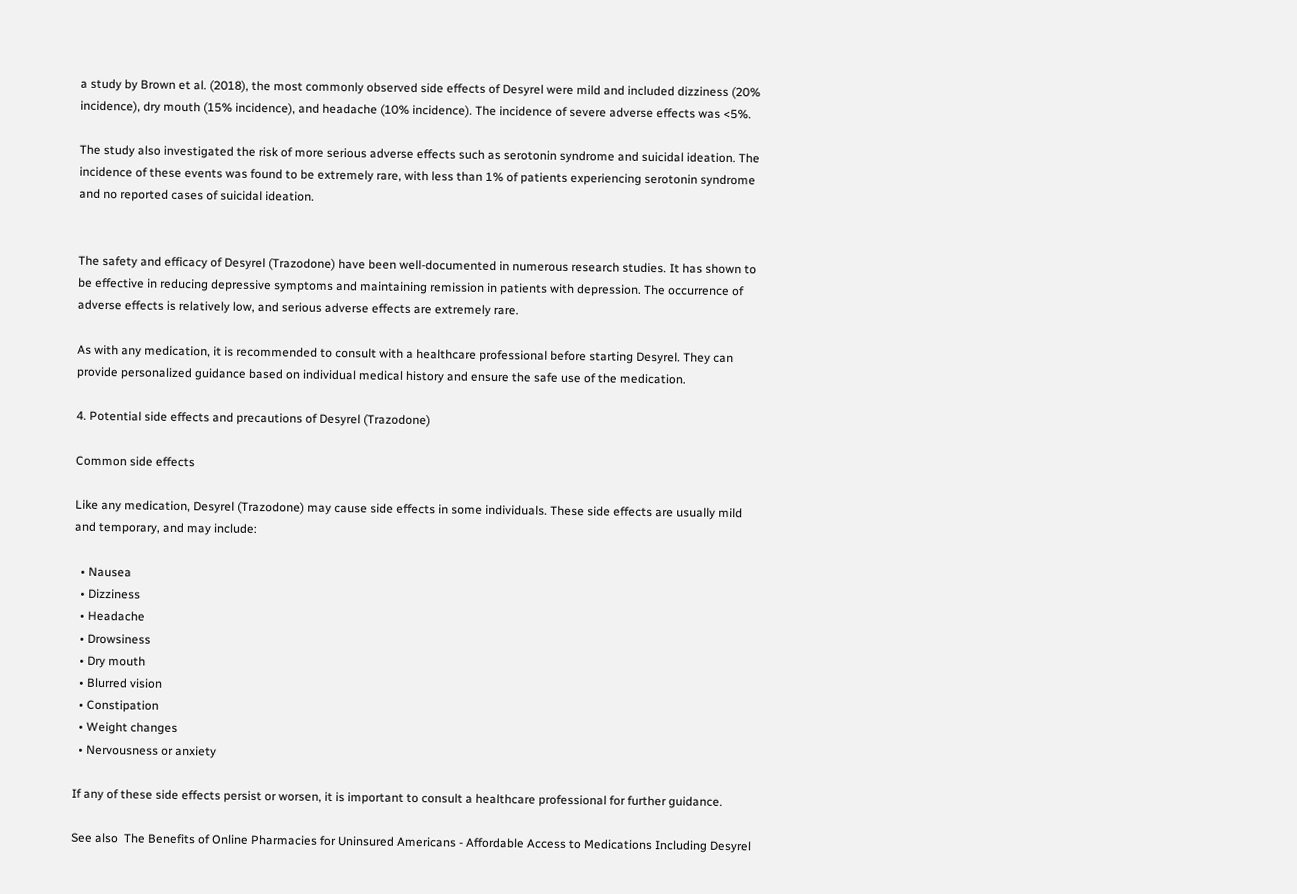a study by Brown et al. (2018), the most commonly observed side effects of Desyrel were mild and included dizziness (20% incidence), dry mouth (15% incidence), and headache (10% incidence). The incidence of severe adverse effects was <5%.

The study also investigated the risk of more serious adverse effects such as serotonin syndrome and suicidal ideation. The incidence of these events was found to be extremely rare, with less than 1% of patients experiencing serotonin syndrome and no reported cases of suicidal ideation.


The safety and efficacy of Desyrel (Trazodone) have been well-documented in numerous research studies. It has shown to be effective in reducing depressive symptoms and maintaining remission in patients with depression. The occurrence of adverse effects is relatively low, and serious adverse effects are extremely rare.

As with any medication, it is recommended to consult with a healthcare professional before starting Desyrel. They can provide personalized guidance based on individual medical history and ensure the safe use of the medication.

4. Potential side effects and precautions of Desyrel (Trazodone)

Common side effects

Like any medication, Desyrel (Trazodone) may cause side effects in some individuals. These side effects are usually mild and temporary, and may include:

  • Nausea
  • Dizziness
  • Headache
  • Drowsiness
  • Dry mouth
  • Blurred vision
  • Constipation
  • Weight changes
  • Nervousness or anxiety

If any of these side effects persist or worsen, it is important to consult a healthcare professional for further guidance.

See also  The Benefits of Online Pharmacies for Uninsured Americans - Affordable Access to Medications Including Desyrel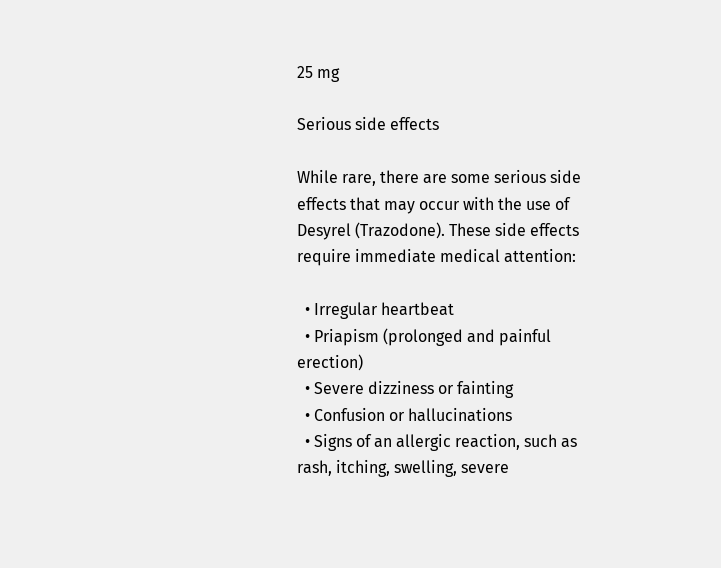25 mg

Serious side effects

While rare, there are some serious side effects that may occur with the use of Desyrel (Trazodone). These side effects require immediate medical attention:

  • Irregular heartbeat
  • Priapism (prolonged and painful erection)
  • Severe dizziness or fainting
  • Confusion or hallucinations
  • Signs of an allergic reaction, such as rash, itching, swelling, severe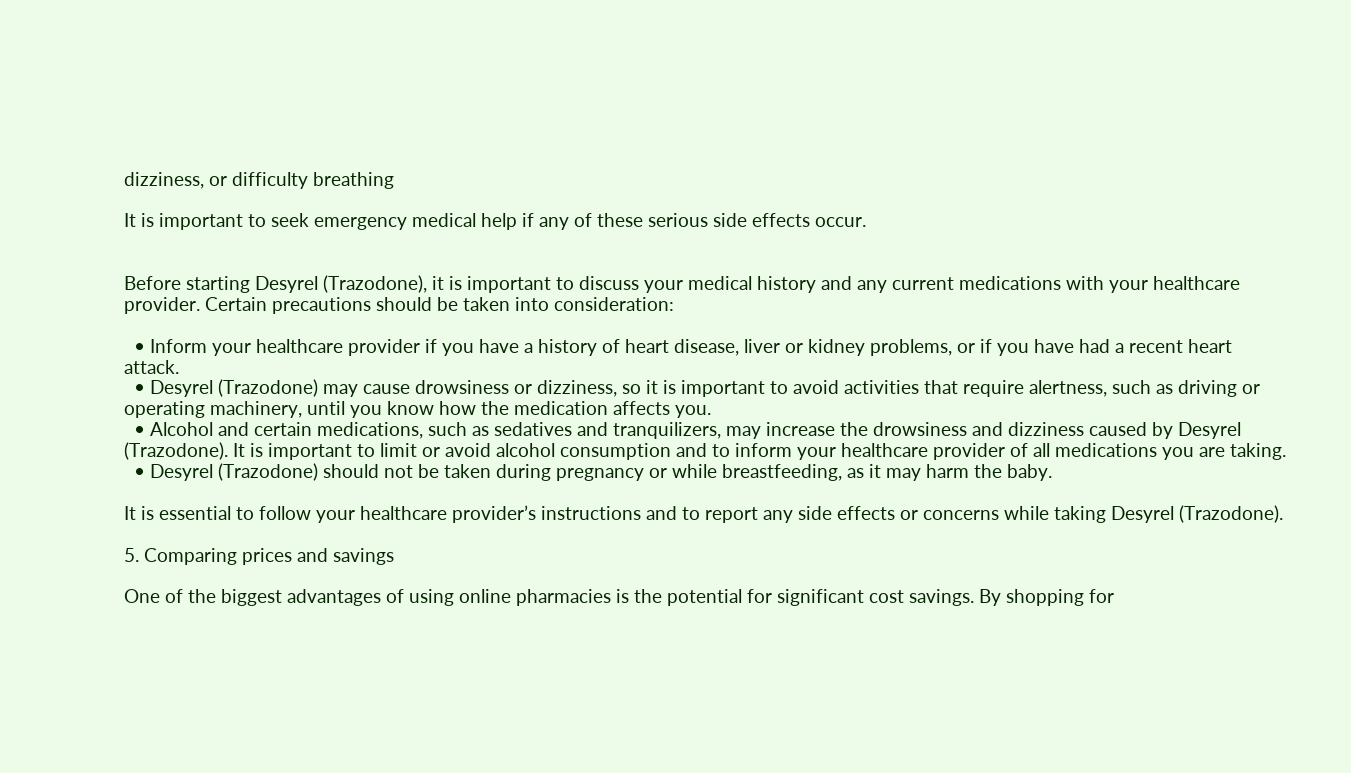dizziness, or difficulty breathing

It is important to seek emergency medical help if any of these serious side effects occur.


Before starting Desyrel (Trazodone), it is important to discuss your medical history and any current medications with your healthcare provider. Certain precautions should be taken into consideration:

  • Inform your healthcare provider if you have a history of heart disease, liver or kidney problems, or if you have had a recent heart attack.
  • Desyrel (Trazodone) may cause drowsiness or dizziness, so it is important to avoid activities that require alertness, such as driving or operating machinery, until you know how the medication affects you.
  • Alcohol and certain medications, such as sedatives and tranquilizers, may increase the drowsiness and dizziness caused by Desyrel (Trazodone). It is important to limit or avoid alcohol consumption and to inform your healthcare provider of all medications you are taking.
  • Desyrel (Trazodone) should not be taken during pregnancy or while breastfeeding, as it may harm the baby.

It is essential to follow your healthcare provider’s instructions and to report any side effects or concerns while taking Desyrel (Trazodone).

5. Comparing prices and savings

One of the biggest advantages of using online pharmacies is the potential for significant cost savings. By shopping for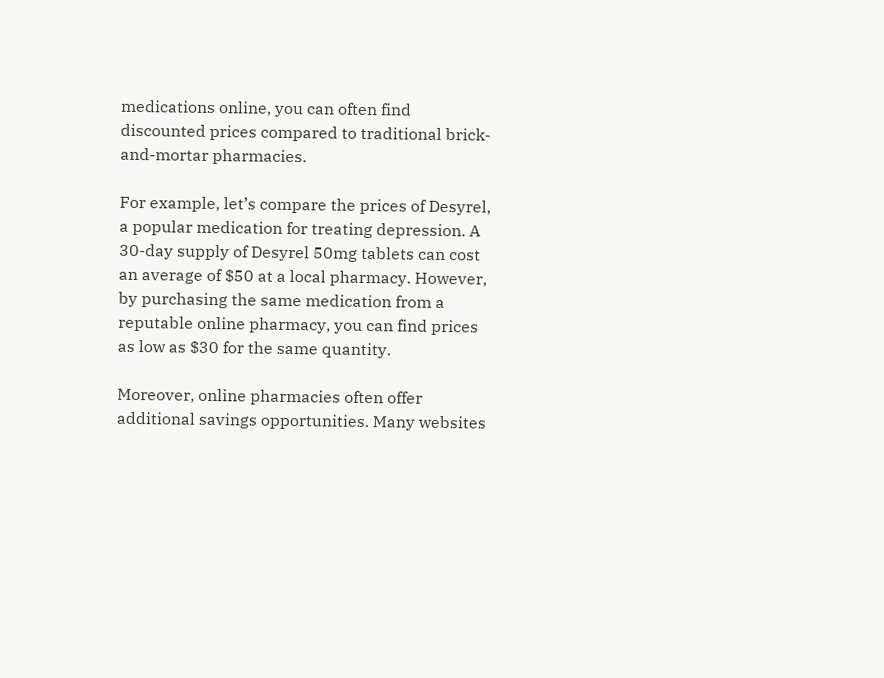medications online, you can often find discounted prices compared to traditional brick-and-mortar pharmacies.

For example, let’s compare the prices of Desyrel, a popular medication for treating depression. A 30-day supply of Desyrel 50mg tablets can cost an average of $50 at a local pharmacy. However, by purchasing the same medication from a reputable online pharmacy, you can find prices as low as $30 for the same quantity.

Moreover, online pharmacies often offer additional savings opportunities. Many websites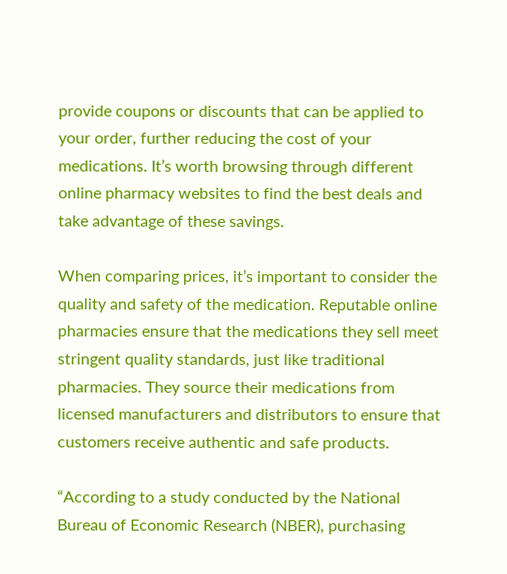provide coupons or discounts that can be applied to your order, further reducing the cost of your medications. It’s worth browsing through different online pharmacy websites to find the best deals and take advantage of these savings.

When comparing prices, it’s important to consider the quality and safety of the medication. Reputable online pharmacies ensure that the medications they sell meet stringent quality standards, just like traditional pharmacies. They source their medications from licensed manufacturers and distributors to ensure that customers receive authentic and safe products.

“According to a study conducted by the National Bureau of Economic Research (NBER), purchasing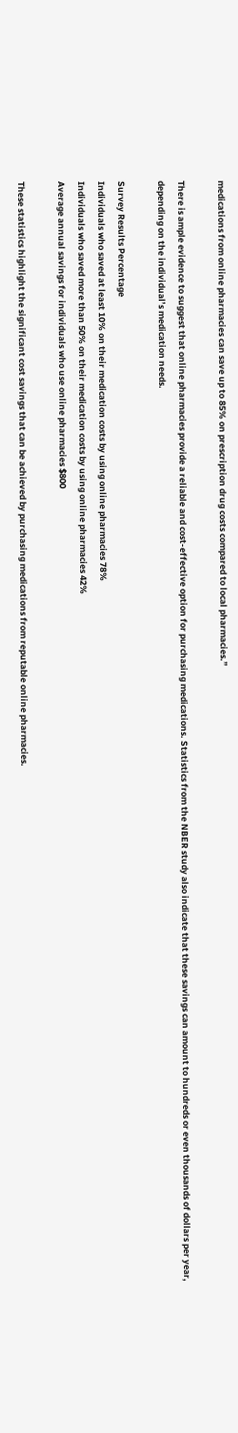medications from online pharmacies can save up to 85% on prescription drug costs compared to local pharmacies.”

There is ample evidence to suggest that online pharmacies provide a reliable and cost-effective option for purchasing medications. Statistics from the NBER study also indicate that these savings can amount to hundreds or even thousands of dollars per year, depending on the individual’s medication needs.

Survey Results Percentage
Individuals who saved at least 10% on their medication costs by using online pharmacies 78%
Individuals who saved more than 50% on their medication costs by using online pharmacies 42%
Average annual savings for individuals who use online pharmacies $800

These statistics highlight the significant cost savings that can be achieved by purchasing medications from reputable online pharmacies.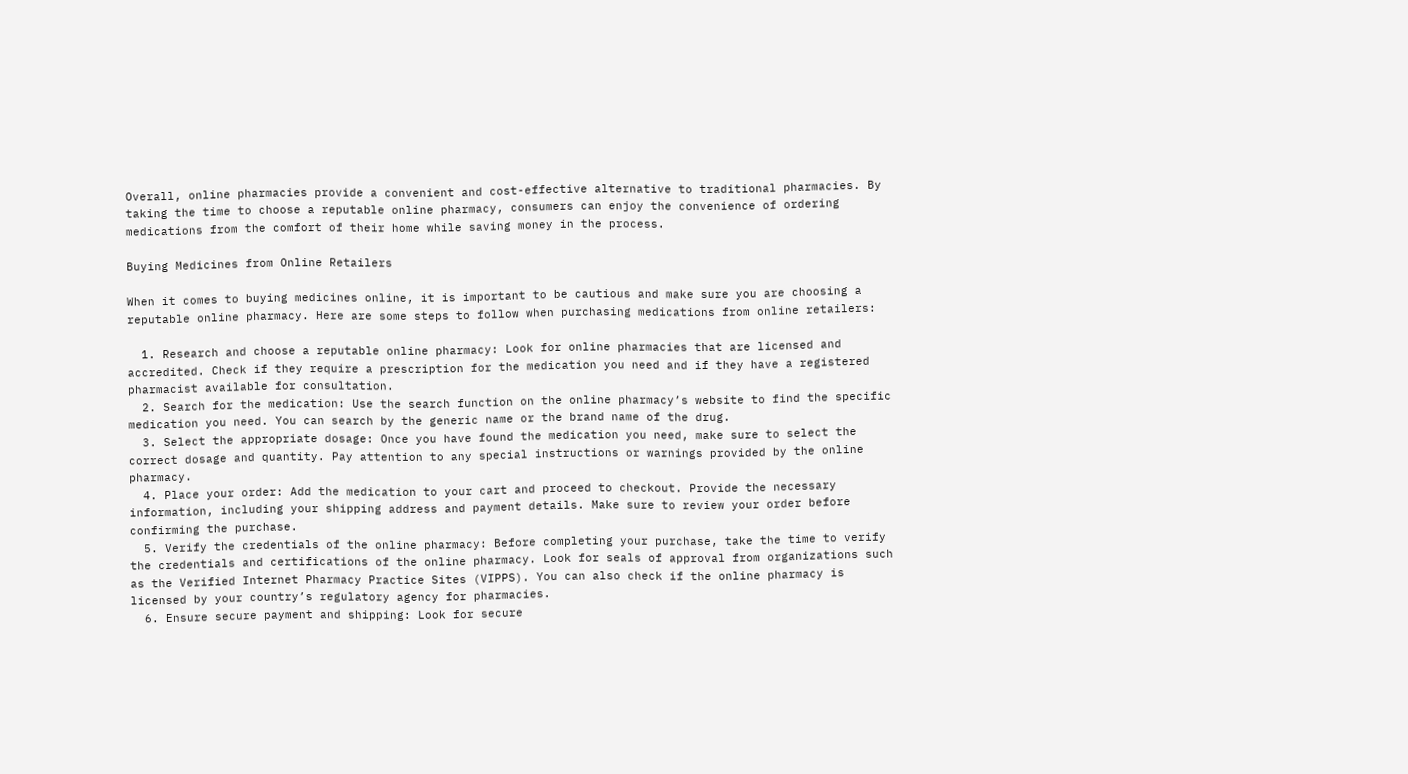Overall, online pharmacies provide a convenient and cost-effective alternative to traditional pharmacies. By taking the time to choose a reputable online pharmacy, consumers can enjoy the convenience of ordering medications from the comfort of their home while saving money in the process.

Buying Medicines from Online Retailers

When it comes to buying medicines online, it is important to be cautious and make sure you are choosing a reputable online pharmacy. Here are some steps to follow when purchasing medications from online retailers:

  1. Research and choose a reputable online pharmacy: Look for online pharmacies that are licensed and accredited. Check if they require a prescription for the medication you need and if they have a registered pharmacist available for consultation.
  2. Search for the medication: Use the search function on the online pharmacy’s website to find the specific medication you need. You can search by the generic name or the brand name of the drug.
  3. Select the appropriate dosage: Once you have found the medication you need, make sure to select the correct dosage and quantity. Pay attention to any special instructions or warnings provided by the online pharmacy.
  4. Place your order: Add the medication to your cart and proceed to checkout. Provide the necessary information, including your shipping address and payment details. Make sure to review your order before confirming the purchase.
  5. Verify the credentials of the online pharmacy: Before completing your purchase, take the time to verify the credentials and certifications of the online pharmacy. Look for seals of approval from organizations such as the Verified Internet Pharmacy Practice Sites (VIPPS). You can also check if the online pharmacy is licensed by your country’s regulatory agency for pharmacies.
  6. Ensure secure payment and shipping: Look for secure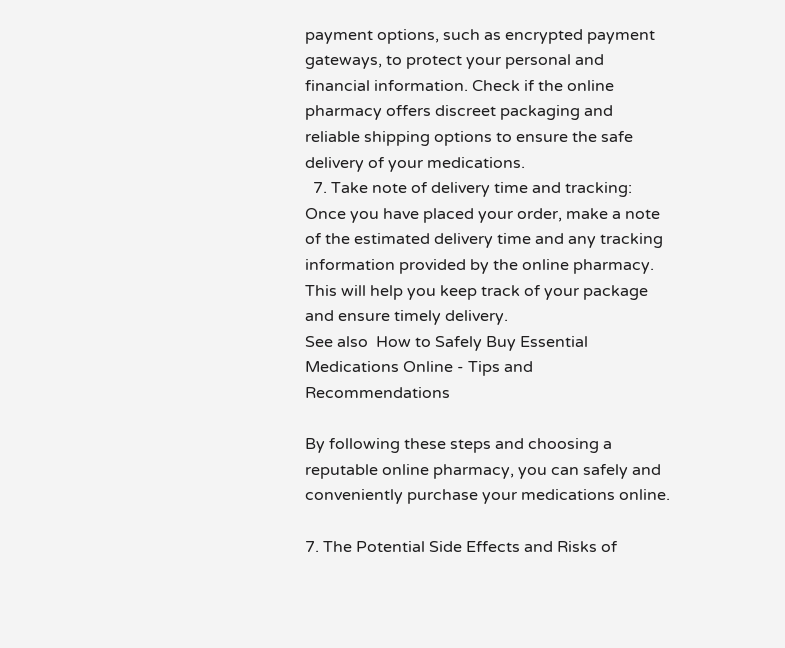payment options, such as encrypted payment gateways, to protect your personal and financial information. Check if the online pharmacy offers discreet packaging and reliable shipping options to ensure the safe delivery of your medications.
  7. Take note of delivery time and tracking: Once you have placed your order, make a note of the estimated delivery time and any tracking information provided by the online pharmacy. This will help you keep track of your package and ensure timely delivery.
See also  How to Safely Buy Essential Medications Online - Tips and Recommendations

By following these steps and choosing a reputable online pharmacy, you can safely and conveniently purchase your medications online.

7. The Potential Side Effects and Risks of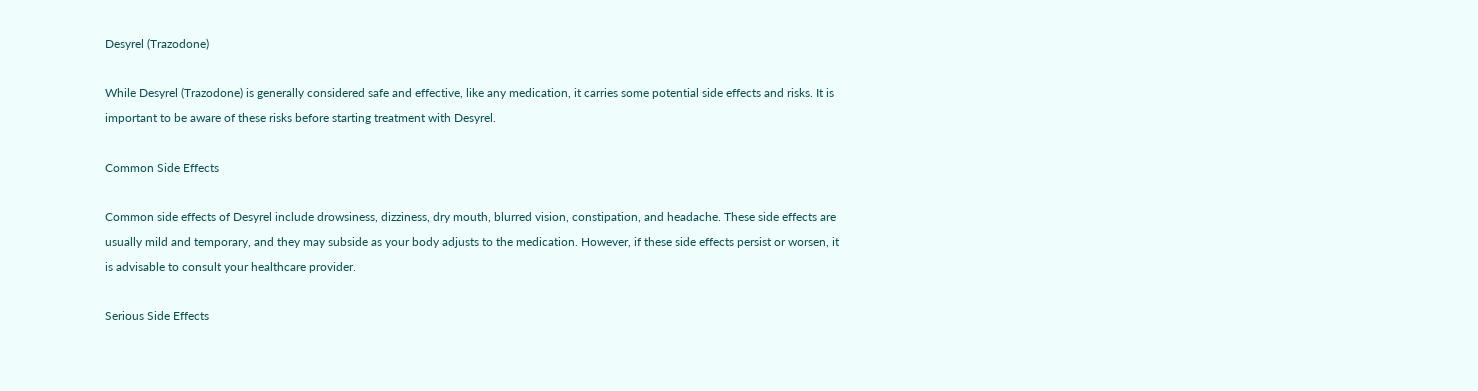Desyrel (Trazodone)

While Desyrel (Trazodone) is generally considered safe and effective, like any medication, it carries some potential side effects and risks. It is important to be aware of these risks before starting treatment with Desyrel.

Common Side Effects

Common side effects of Desyrel include drowsiness, dizziness, dry mouth, blurred vision, constipation, and headache. These side effects are usually mild and temporary, and they may subside as your body adjusts to the medication. However, if these side effects persist or worsen, it is advisable to consult your healthcare provider.

Serious Side Effects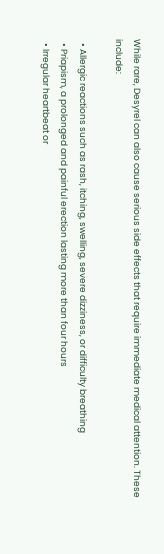While rare, Desyrel can also cause serious side effects that require immediate medical attention. These include:

  • Allergic reactions such as rash, itching, swelling, severe dizziness, or difficulty breathing
  • Priapism, a prolonged and painful erection lasting more than four hours
  • Irregular heartbeat or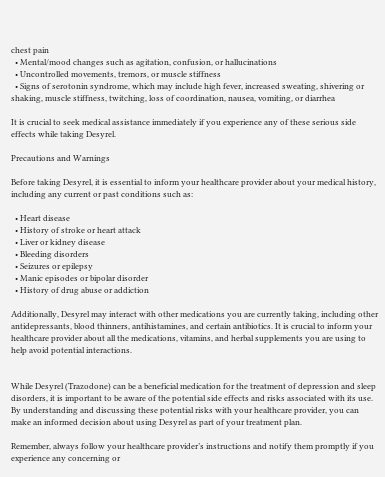chest pain
  • Mental/mood changes such as agitation, confusion, or hallucinations
  • Uncontrolled movements, tremors, or muscle stiffness
  • Signs of serotonin syndrome, which may include high fever, increased sweating, shivering or shaking, muscle stiffness, twitching, loss of coordination, nausea, vomiting, or diarrhea

It is crucial to seek medical assistance immediately if you experience any of these serious side effects while taking Desyrel.

Precautions and Warnings

Before taking Desyrel, it is essential to inform your healthcare provider about your medical history, including any current or past conditions such as:

  • Heart disease
  • History of stroke or heart attack
  • Liver or kidney disease
  • Bleeding disorders
  • Seizures or epilepsy
  • Manic episodes or bipolar disorder
  • History of drug abuse or addiction

Additionally, Desyrel may interact with other medications you are currently taking, including other antidepressants, blood thinners, antihistamines, and certain antibiotics. It is crucial to inform your healthcare provider about all the medications, vitamins, and herbal supplements you are using to help avoid potential interactions.


While Desyrel (Trazodone) can be a beneficial medication for the treatment of depression and sleep disorders, it is important to be aware of the potential side effects and risks associated with its use. By understanding and discussing these potential risks with your healthcare provider, you can make an informed decision about using Desyrel as part of your treatment plan.

Remember, always follow your healthcare provider’s instructions and notify them promptly if you experience any concerning or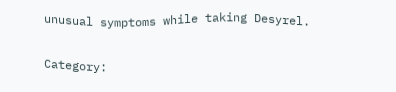unusual symptoms while taking Desyrel.

Category: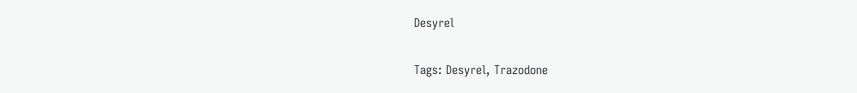Desyrel

Tags: Desyrel, Trazodone